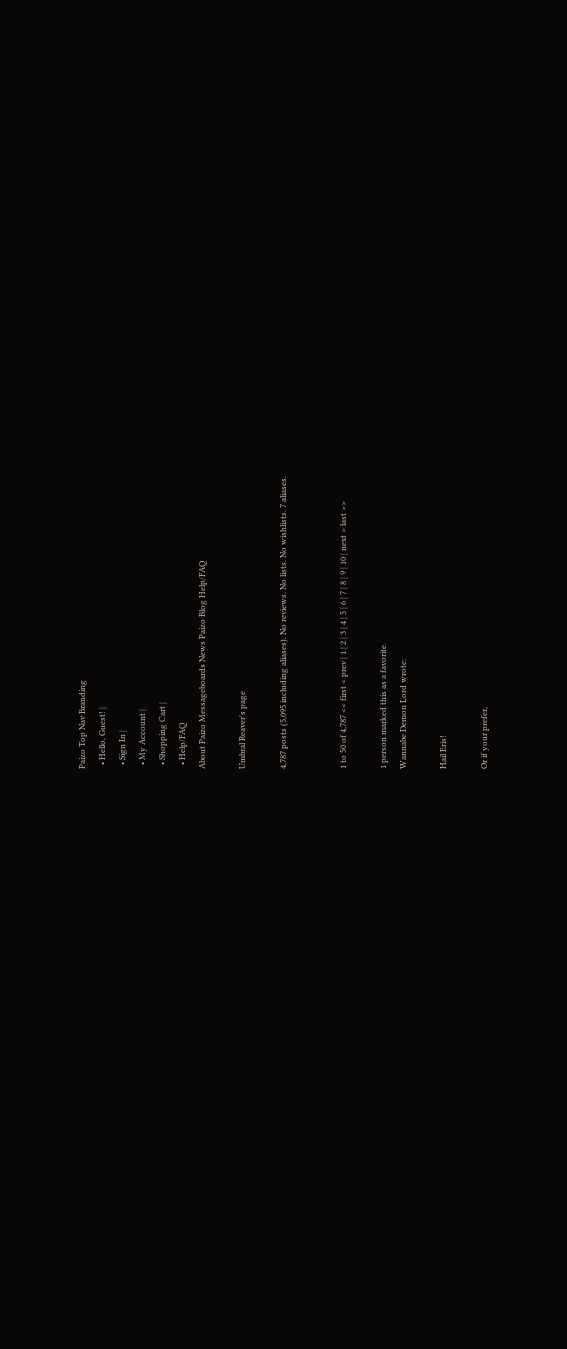Paizo Top Nav Branding
  • Hello, Guest! |
  • Sign In |
  • My Account |
  • Shopping Cart |
  • Help/FAQ
About Paizo Messageboards News Paizo Blog Help/FAQ

Umbral Reaver's page

4,787 posts (5,095 including aliases). No reviews. No lists. No wishlists. 7 aliases.


1 to 50 of 4,787 << first < prev | 1 | 2 | 3 | 4 | 5 | 6 | 7 | 8 | 9 | 10 | next > last >>

1 person marked this as a favorite.
Wannabe Demon Lord wrote:

Hail Eris!

Or if your prefer,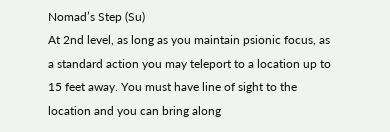Nomad’s Step (Su)
At 2nd level, as long as you maintain psionic focus, as a standard action you may teleport to a location up to 15 feet away. You must have line of sight to the location and you can bring along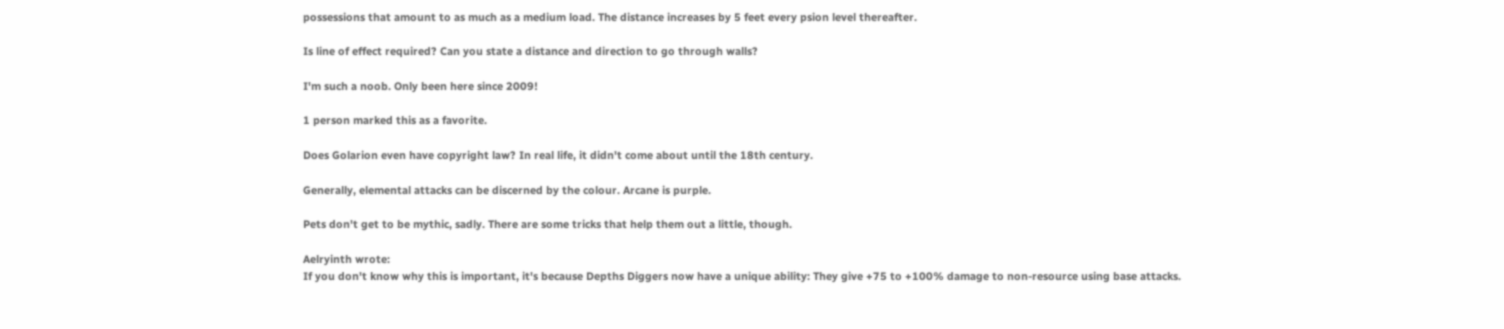possessions that amount to as much as a medium load. The distance increases by 5 feet every psion level thereafter.

Is line of effect required? Can you state a distance and direction to go through walls?

I'm such a noob. Only been here since 2009!

1 person marked this as a favorite.

Does Golarion even have copyright law? In real life, it didn't come about until the 18th century.

Generally, elemental attacks can be discerned by the colour. Arcane is purple.

Pets don't get to be mythic, sadly. There are some tricks that help them out a little, though.

Aelryinth wrote:
If you don't know why this is important, it's because Depths Diggers now have a unique ability: They give +75 to +100% damage to non-resource using base attacks.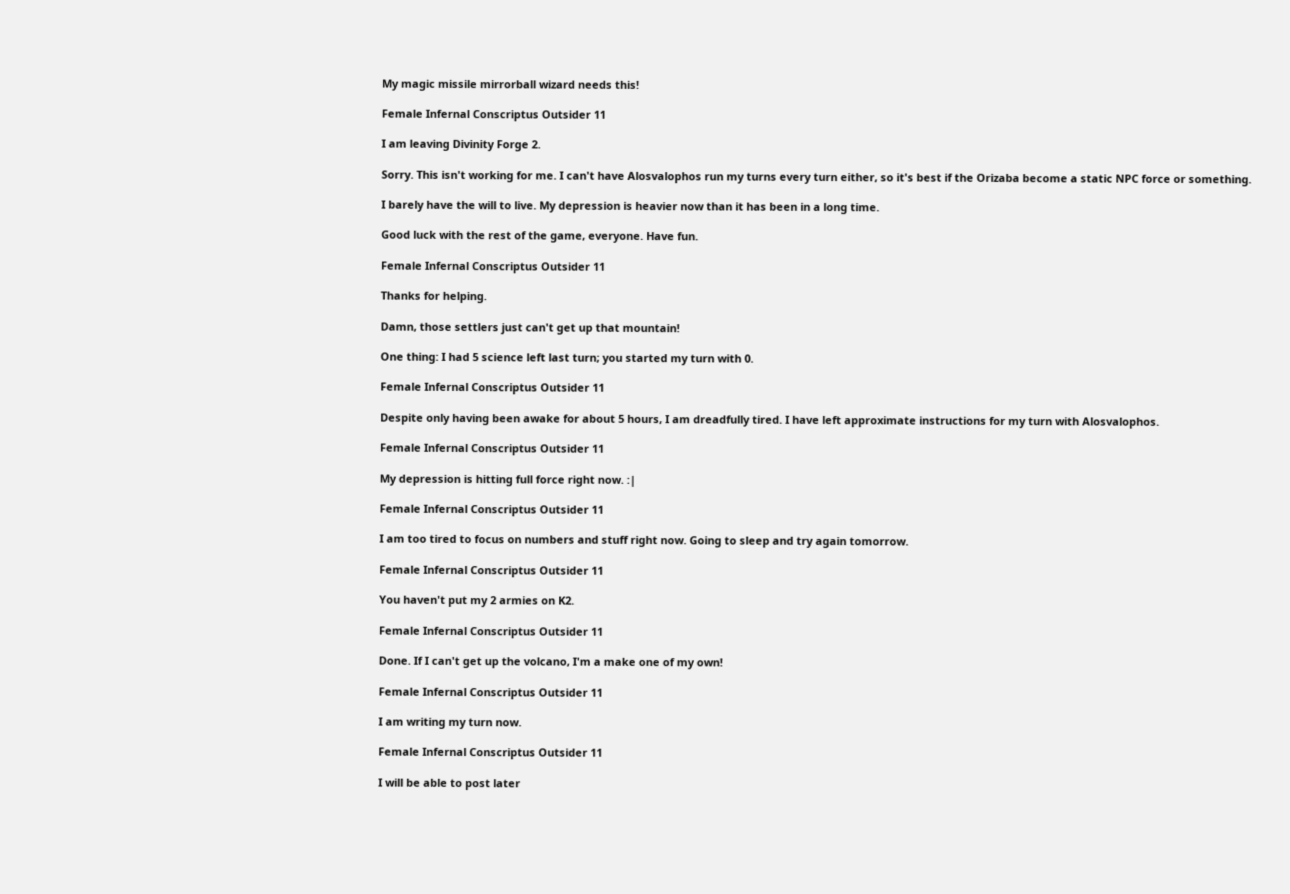My magic missile mirrorball wizard needs this!

Female Infernal Conscriptus Outsider 11

I am leaving Divinity Forge 2.

Sorry. This isn't working for me. I can't have Alosvalophos run my turns every turn either, so it's best if the Orizaba become a static NPC force or something.

I barely have the will to live. My depression is heavier now than it has been in a long time.

Good luck with the rest of the game, everyone. Have fun.

Female Infernal Conscriptus Outsider 11

Thanks for helping.

Damn, those settlers just can't get up that mountain!

One thing: I had 5 science left last turn; you started my turn with 0.

Female Infernal Conscriptus Outsider 11

Despite only having been awake for about 5 hours, I am dreadfully tired. I have left approximate instructions for my turn with Alosvalophos.

Female Infernal Conscriptus Outsider 11

My depression is hitting full force right now. :|

Female Infernal Conscriptus Outsider 11

I am too tired to focus on numbers and stuff right now. Going to sleep and try again tomorrow.

Female Infernal Conscriptus Outsider 11

You haven't put my 2 armies on K2.

Female Infernal Conscriptus Outsider 11

Done. If I can't get up the volcano, I'm a make one of my own!

Female Infernal Conscriptus Outsider 11

I am writing my turn now.

Female Infernal Conscriptus Outsider 11

I will be able to post later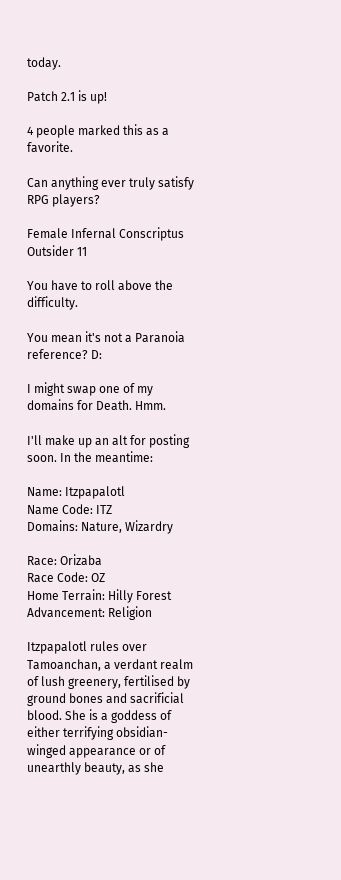today.

Patch 2.1 is up!

4 people marked this as a favorite.

Can anything ever truly satisfy RPG players?

Female Infernal Conscriptus Outsider 11

You have to roll above the difficulty.

You mean it's not a Paranoia reference? D:

I might swap one of my domains for Death. Hmm.

I'll make up an alt for posting soon. In the meantime:

Name: Itzpapalotl
Name Code: ITZ
Domains: Nature, Wizardry

Race: Orizaba
Race Code: OZ
Home Terrain: Hilly Forest
Advancement: Religion

Itzpapalotl rules over Tamoanchan, a verdant realm of lush greenery, fertilised by ground bones and sacrificial blood. She is a goddess of either terrifying obsidian-winged appearance or of unearthly beauty, as she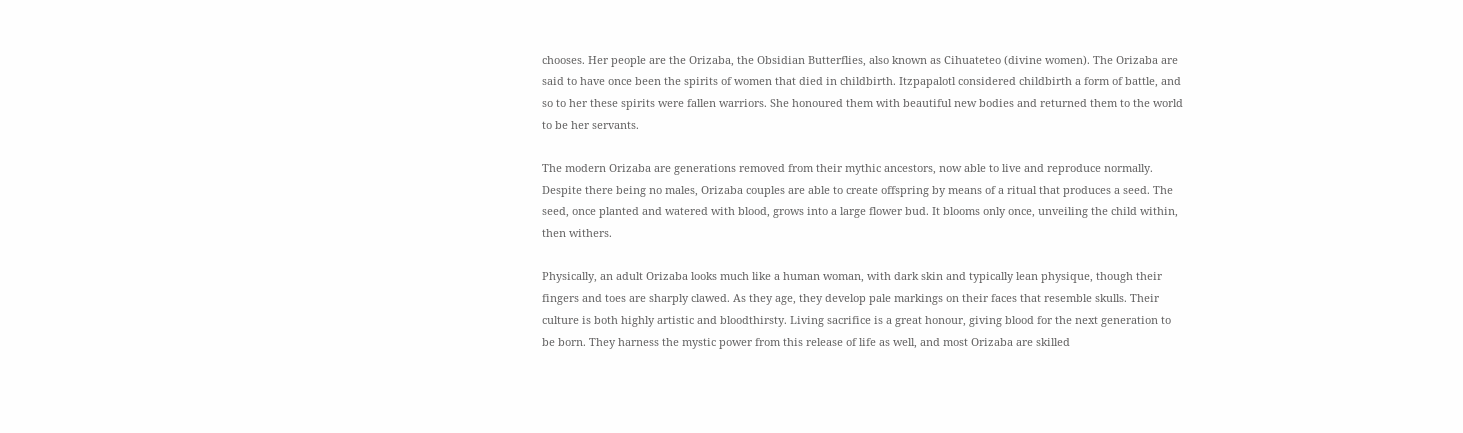chooses. Her people are the Orizaba, the Obsidian Butterflies, also known as Cihuateteo (divine women). The Orizaba are said to have once been the spirits of women that died in childbirth. Itzpapalotl considered childbirth a form of battle, and so to her these spirits were fallen warriors. She honoured them with beautiful new bodies and returned them to the world to be her servants.

The modern Orizaba are generations removed from their mythic ancestors, now able to live and reproduce normally. Despite there being no males, Orizaba couples are able to create offspring by means of a ritual that produces a seed. The seed, once planted and watered with blood, grows into a large flower bud. It blooms only once, unveiling the child within, then withers.

Physically, an adult Orizaba looks much like a human woman, with dark skin and typically lean physique, though their fingers and toes are sharply clawed. As they age, they develop pale markings on their faces that resemble skulls. Their culture is both highly artistic and bloodthirsty. Living sacrifice is a great honour, giving blood for the next generation to be born. They harness the mystic power from this release of life as well, and most Orizaba are skilled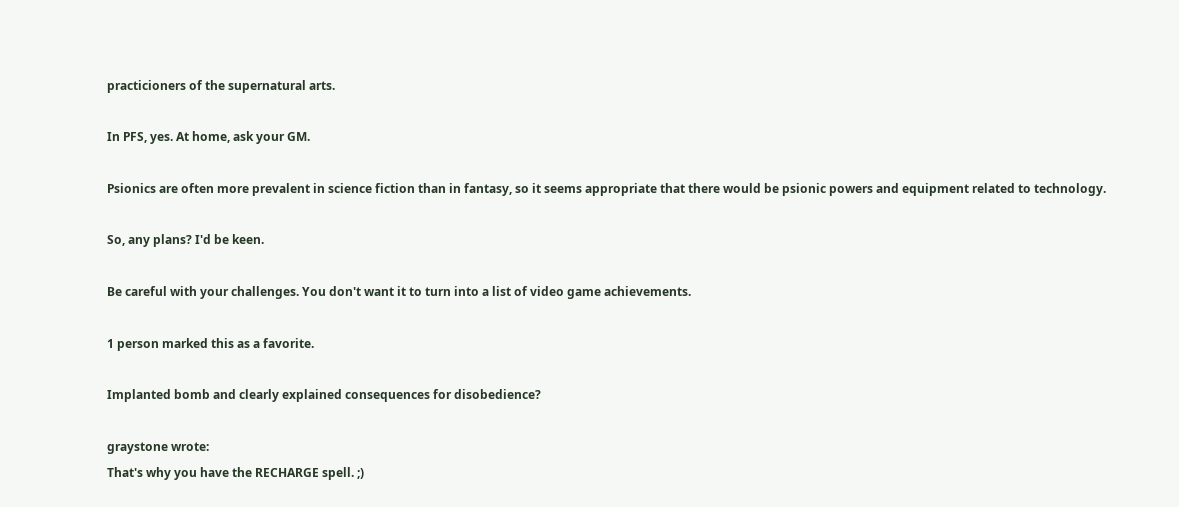practicioners of the supernatural arts.

In PFS, yes. At home, ask your GM.

Psionics are often more prevalent in science fiction than in fantasy, so it seems appropriate that there would be psionic powers and equipment related to technology.

So, any plans? I'd be keen.

Be careful with your challenges. You don't want it to turn into a list of video game achievements.

1 person marked this as a favorite.

Implanted bomb and clearly explained consequences for disobedience?

graystone wrote:
That's why you have the RECHARGE spell. ;)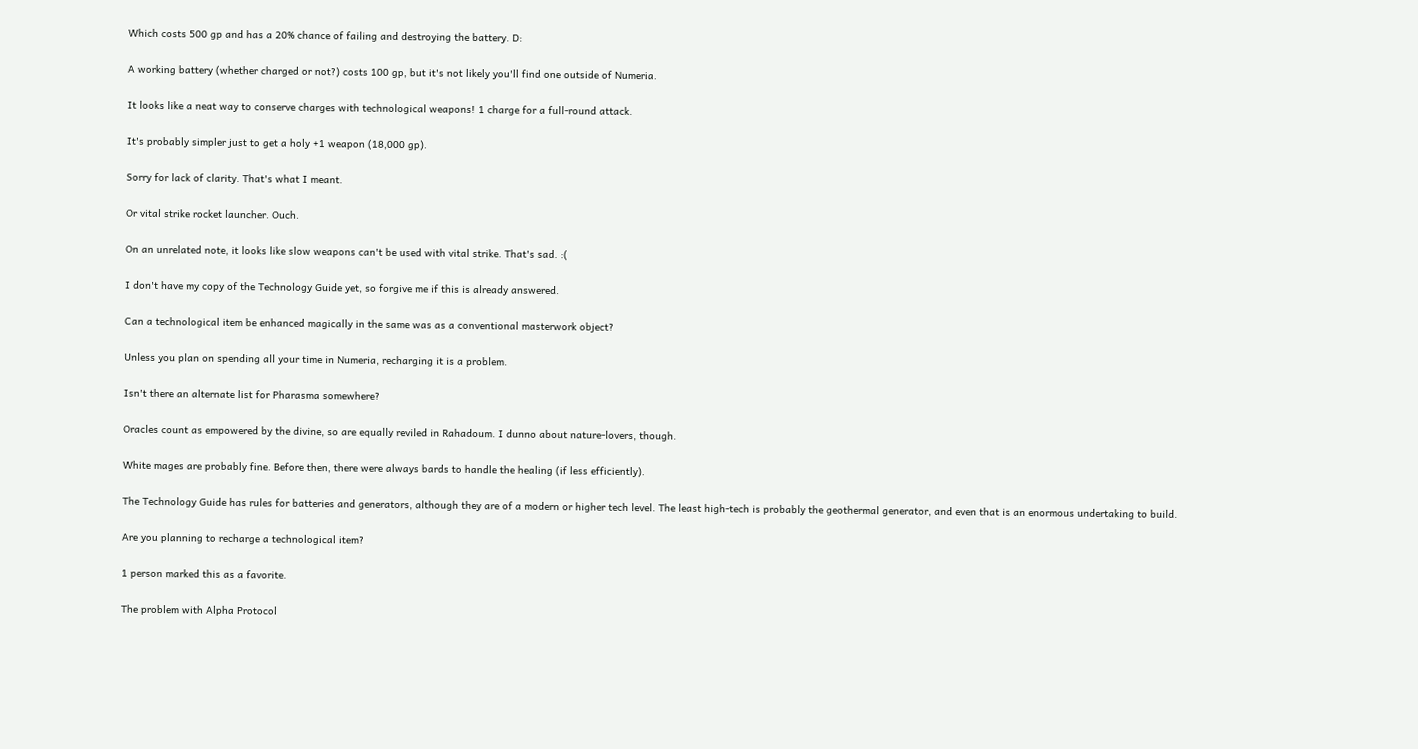Which costs 500 gp and has a 20% chance of failing and destroying the battery. D:

A working battery (whether charged or not?) costs 100 gp, but it's not likely you'll find one outside of Numeria.

It looks like a neat way to conserve charges with technological weapons! 1 charge for a full-round attack.

It's probably simpler just to get a holy +1 weapon (18,000 gp).

Sorry for lack of clarity. That's what I meant.

Or vital strike rocket launcher. Ouch.

On an unrelated note, it looks like slow weapons can't be used with vital strike. That's sad. :(

I don't have my copy of the Technology Guide yet, so forgive me if this is already answered.

Can a technological item be enhanced magically in the same was as a conventional masterwork object?

Unless you plan on spending all your time in Numeria, recharging it is a problem.

Isn't there an alternate list for Pharasma somewhere?

Oracles count as empowered by the divine, so are equally reviled in Rahadoum. I dunno about nature-lovers, though.

White mages are probably fine. Before then, there were always bards to handle the healing (if less efficiently).

The Technology Guide has rules for batteries and generators, although they are of a modern or higher tech level. The least high-tech is probably the geothermal generator, and even that is an enormous undertaking to build.

Are you planning to recharge a technological item?

1 person marked this as a favorite.

The problem with Alpha Protocol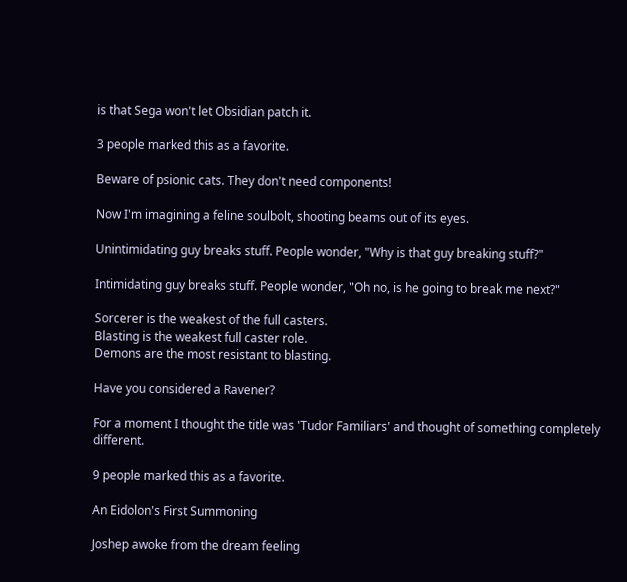is that Sega won't let Obsidian patch it.

3 people marked this as a favorite.

Beware of psionic cats. They don't need components!

Now I'm imagining a feline soulbolt, shooting beams out of its eyes.

Unintimidating guy breaks stuff. People wonder, "Why is that guy breaking stuff?"

Intimidating guy breaks stuff. People wonder, "Oh no, is he going to break me next?"

Sorcerer is the weakest of the full casters.
Blasting is the weakest full caster role.
Demons are the most resistant to blasting.

Have you considered a Ravener?

For a moment I thought the title was 'Tudor Familiars' and thought of something completely different.

9 people marked this as a favorite.

An Eidolon's First Summoning

Joshep awoke from the dream feeling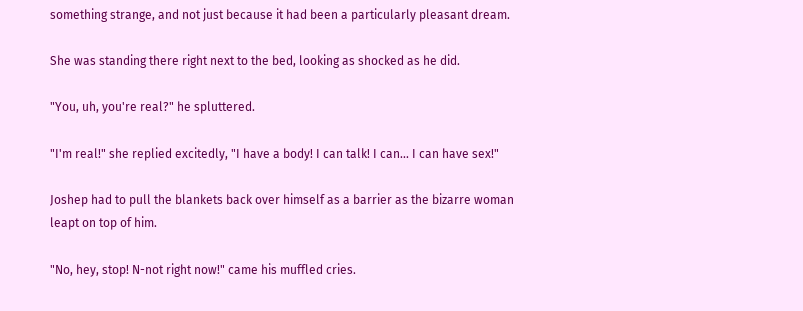something strange, and not just because it had been a particularly pleasant dream.

She was standing there right next to the bed, looking as shocked as he did.

"You, uh, you're real?" he spluttered.

"I'm real!" she replied excitedly, "I have a body! I can talk! I can... I can have sex!"

Joshep had to pull the blankets back over himself as a barrier as the bizarre woman leapt on top of him.

"No, hey, stop! N-not right now!" came his muffled cries.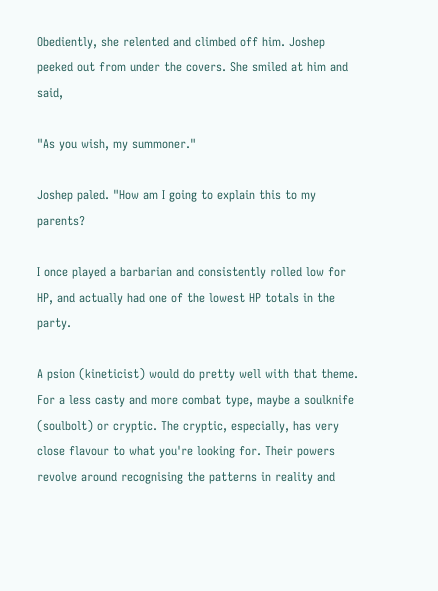Obediently, she relented and climbed off him. Joshep peeked out from under the covers. She smiled at him and said,

"As you wish, my summoner."

Joshep paled. "How am I going to explain this to my parents?

I once played a barbarian and consistently rolled low for HP, and actually had one of the lowest HP totals in the party.

A psion (kineticist) would do pretty well with that theme. For a less casty and more combat type, maybe a soulknife (soulbolt) or cryptic. The cryptic, especially, has very close flavour to what you're looking for. Their powers revolve around recognising the patterns in reality and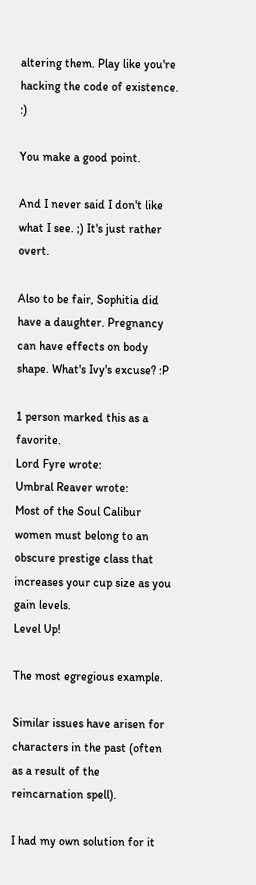altering them. Play like you're hacking the code of existence. :)

You make a good point.

And I never said I don't like what I see. ;) It's just rather overt.

Also to be fair, Sophitia did have a daughter. Pregnancy can have effects on body shape. What's Ivy's excuse? :P

1 person marked this as a favorite.
Lord Fyre wrote:
Umbral Reaver wrote:
Most of the Soul Calibur women must belong to an obscure prestige class that increases your cup size as you gain levels.
Level Up!

The most egregious example.

Similar issues have arisen for characters in the past (often as a result of the reincarnation spell).

I had my own solution for it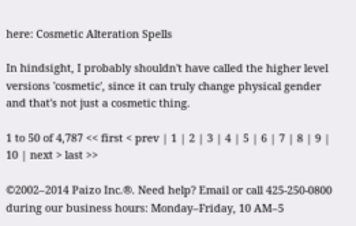here: Cosmetic Alteration Spells

In hindsight, I probably shouldn't have called the higher level versions 'cosmetic', since it can truly change physical gender and that's not just a cosmetic thing.

1 to 50 of 4,787 << first < prev | 1 | 2 | 3 | 4 | 5 | 6 | 7 | 8 | 9 | 10 | next > last >>

©2002–2014 Paizo Inc.®. Need help? Email or call 425-250-0800 during our business hours: Monday–Friday, 10 AM–5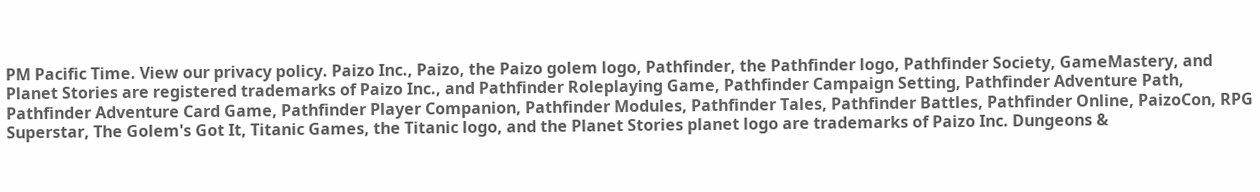PM Pacific Time. View our privacy policy. Paizo Inc., Paizo, the Paizo golem logo, Pathfinder, the Pathfinder logo, Pathfinder Society, GameMastery, and Planet Stories are registered trademarks of Paizo Inc., and Pathfinder Roleplaying Game, Pathfinder Campaign Setting, Pathfinder Adventure Path, Pathfinder Adventure Card Game, Pathfinder Player Companion, Pathfinder Modules, Pathfinder Tales, Pathfinder Battles, Pathfinder Online, PaizoCon, RPG Superstar, The Golem's Got It, Titanic Games, the Titanic logo, and the Planet Stories planet logo are trademarks of Paizo Inc. Dungeons &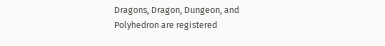Dragons, Dragon, Dungeon, and Polyhedron are registered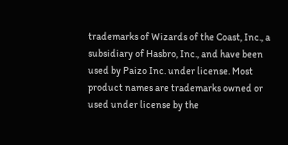trademarks of Wizards of the Coast, Inc., a subsidiary of Hasbro, Inc., and have been used by Paizo Inc. under license. Most product names are trademarks owned or used under license by the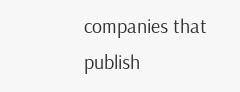companies that publish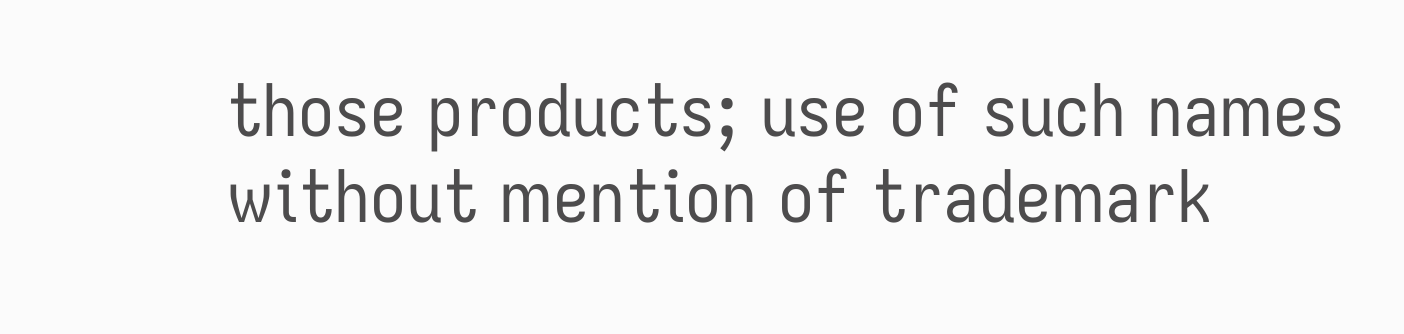those products; use of such names without mention of trademark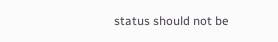status should not be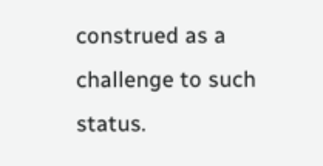construed as a challenge to such status.